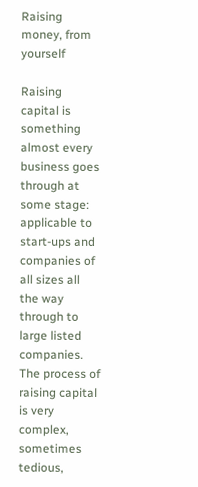Raising money, from yourself

Raising capital is something almost every business goes through at some stage: applicable to start-ups and companies of all sizes all the way through to large listed companies. The process of raising capital is very complex, sometimes tedious,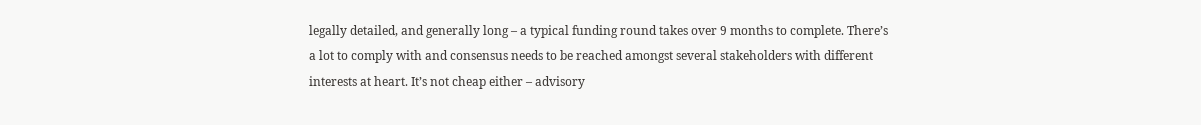legally detailed, and generally long – a typical funding round takes over 9 months to complete. There’s a lot to comply with and consensus needs to be reached amongst several stakeholders with different interests at heart. It’s not cheap either – advisory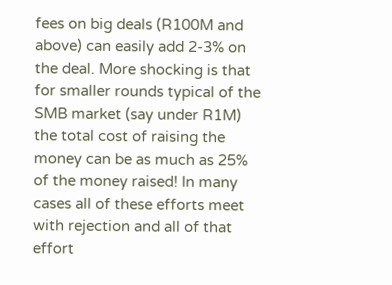fees on big deals (R100M and above) can easily add 2-3% on the deal. More shocking is that for smaller rounds typical of the SMB market (say under R1M) the total cost of raising the money can be as much as 25% of the money raised! In many cases all of these efforts meet with rejection and all of that effort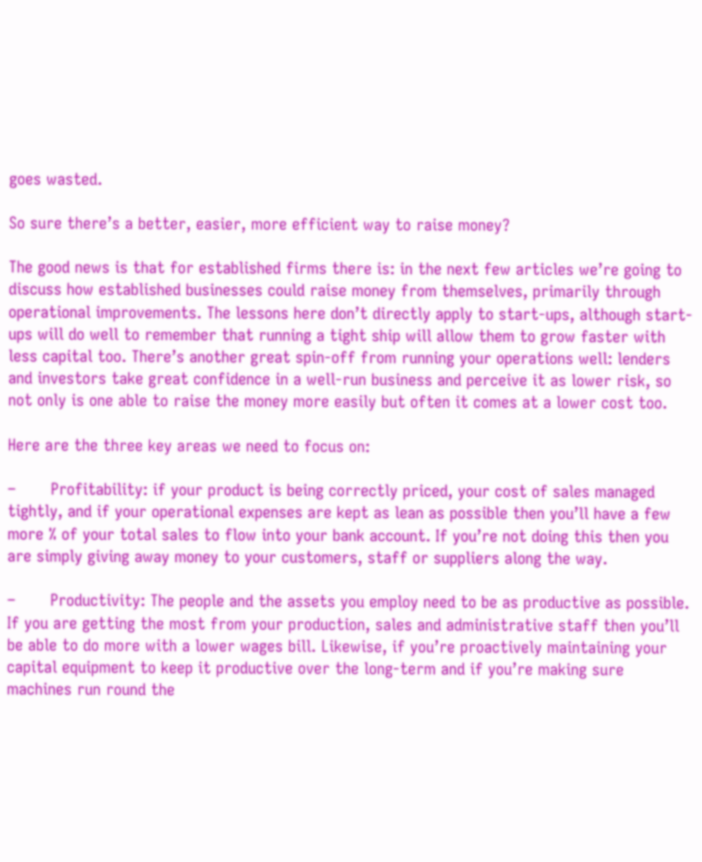goes wasted.

So sure there’s a better, easier, more efficient way to raise money?

The good news is that for established firms there is: in the next few articles we’re going to discuss how established businesses could raise money from themselves, primarily through operational improvements. The lessons here don’t directly apply to start-ups, although start-ups will do well to remember that running a tight ship will allow them to grow faster with less capital too. There’s another great spin-off from running your operations well: lenders and investors take great confidence in a well-run business and perceive it as lower risk, so not only is one able to raise the money more easily but often it comes at a lower cost too.

Here are the three key areas we need to focus on:

–       Profitability: if your product is being correctly priced, your cost of sales managed tightly, and if your operational expenses are kept as lean as possible then you’ll have a few more % of your total sales to flow into your bank account. If you’re not doing this then you are simply giving away money to your customers, staff or suppliers along the way.

–       Productivity: The people and the assets you employ need to be as productive as possible. If you are getting the most from your production, sales and administrative staff then you’ll be able to do more with a lower wages bill. Likewise, if you’re proactively maintaining your capital equipment to keep it productive over the long-term and if you’re making sure machines run round the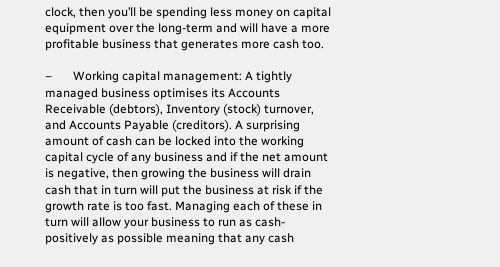clock, then you’ll be spending less money on capital equipment over the long-term and will have a more profitable business that generates more cash too.

–       Working capital management: A tightly managed business optimises its Accounts Receivable (debtors), Inventory (stock) turnover, and Accounts Payable (creditors). A surprising amount of cash can be locked into the working capital cycle of any business and if the net amount is negative, then growing the business will drain cash that in turn will put the business at risk if the growth rate is too fast. Managing each of these in turn will allow your business to run as cash-positively as possible meaning that any cash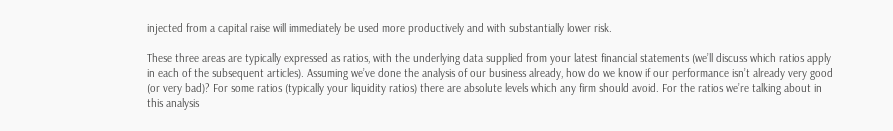injected from a capital raise will immediately be used more productively and with substantially lower risk.

These three areas are typically expressed as ratios, with the underlying data supplied from your latest financial statements (we’ll discuss which ratios apply in each of the subsequent articles). Assuming we’ve done the analysis of our business already, how do we know if our performance isn’t already very good (or very bad)? For some ratios (typically your liquidity ratios) there are absolute levels which any firm should avoid. For the ratios we’re talking about in this analysis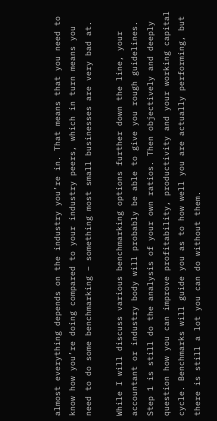almost everything depends on the industry you’re in. That means that you need to know how you’re doing compared to your industry peers, which in turn means you need to do some benchmarking – something most small businesses are very bad at.

While I will discuss various benchmarking options further down the line, your accountant or industry body will probably be able to give you rough guidelines. Step 1 is still do the analysis of your own ratios. Then objectively and deeply question how you can improve profitability, productivity and your working capital cycle. Benchmarks will guide you as to how well you are actually performing, but there is still a lot you can do without them.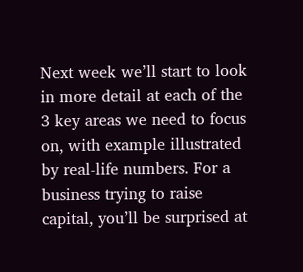Next week we’ll start to look in more detail at each of the 3 key areas we need to focus on, with example illustrated by real-life numbers. For a business trying to raise capital, you’ll be surprised at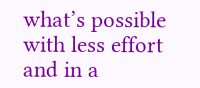what’s possible with less effort and in a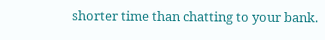shorter time than chatting to your bank.